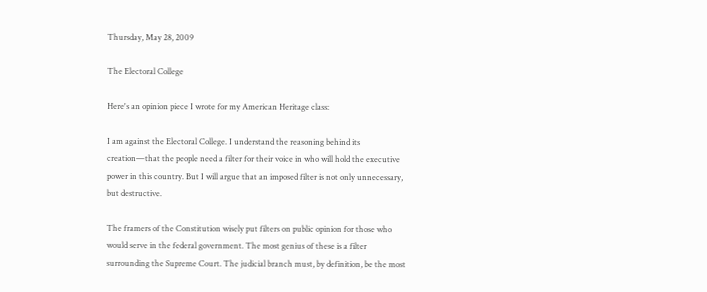Thursday, May 28, 2009

The Electoral College

Here's an opinion piece I wrote for my American Heritage class:

I am against the Electoral College. I understand the reasoning behind its creation—that the people need a filter for their voice in who will hold the executive power in this country. But I will argue that an imposed filter is not only unnecessary, but destructive.

The framers of the Constitution wisely put filters on public opinion for those who would serve in the federal government. The most genius of these is a filter surrounding the Supreme Court. The judicial branch must, by definition, be the most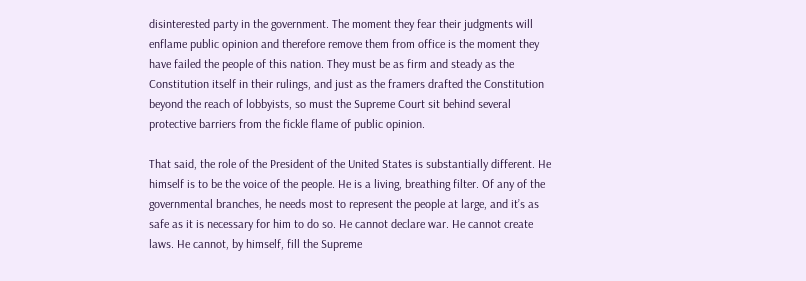disinterested party in the government. The moment they fear their judgments will enflame public opinion and therefore remove them from office is the moment they have failed the people of this nation. They must be as firm and steady as the Constitution itself in their rulings, and just as the framers drafted the Constitution beyond the reach of lobbyists, so must the Supreme Court sit behind several protective barriers from the fickle flame of public opinion.

That said, the role of the President of the United States is substantially different. He himself is to be the voice of the people. He is a living, breathing filter. Of any of the governmental branches, he needs most to represent the people at large, and it’s as safe as it is necessary for him to do so. He cannot declare war. He cannot create laws. He cannot, by himself, fill the Supreme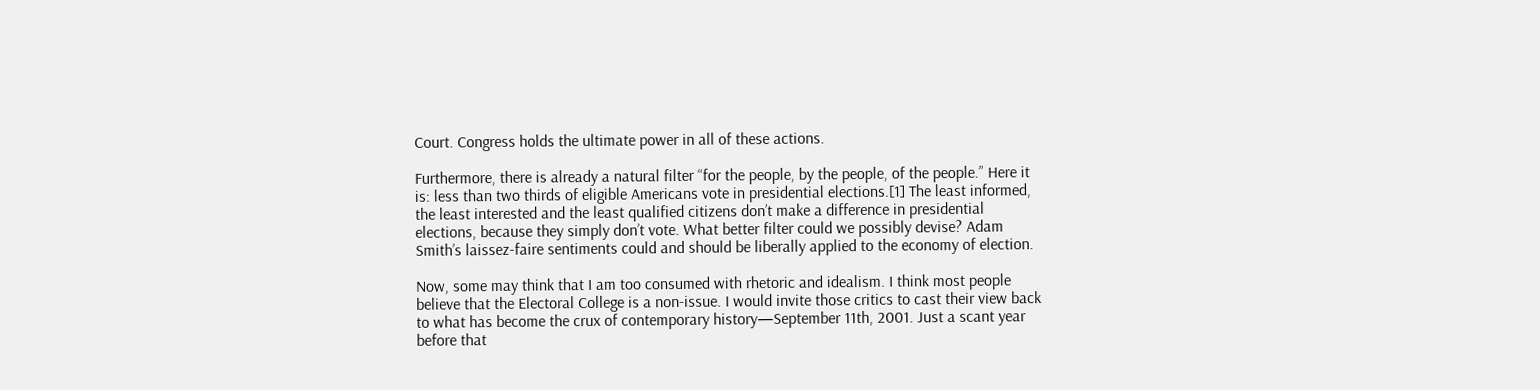Court. Congress holds the ultimate power in all of these actions.

Furthermore, there is already a natural filter “for the people, by the people, of the people.” Here it is: less than two thirds of eligible Americans vote in presidential elections.[1] The least informed, the least interested and the least qualified citizens don’t make a difference in presidential elections, because they simply don’t vote. What better filter could we possibly devise? Adam Smith’s laissez-faire sentiments could and should be liberally applied to the economy of election.

Now, some may think that I am too consumed with rhetoric and idealism. I think most people believe that the Electoral College is a non-issue. I would invite those critics to cast their view back to what has become the crux of contemporary history—September 11th, 2001. Just a scant year before that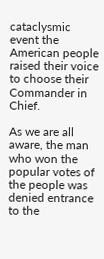cataclysmic event the American people raised their voice to choose their Commander in Chief.

As we are all aware, the man who won the popular votes of the people was denied entrance to the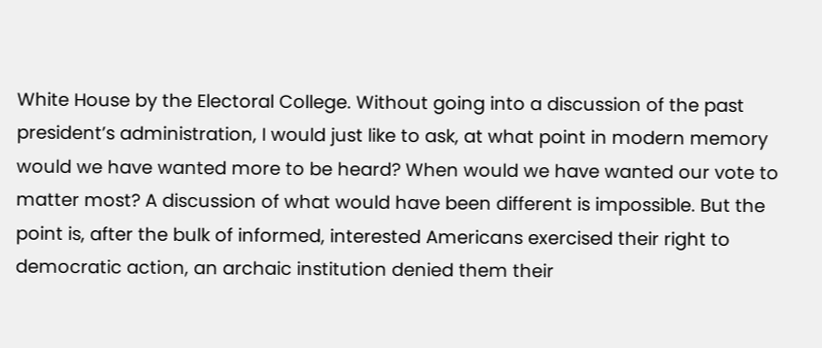White House by the Electoral College. Without going into a discussion of the past president’s administration, I would just like to ask, at what point in modern memory would we have wanted more to be heard? When would we have wanted our vote to matter most? A discussion of what would have been different is impossible. But the point is, after the bulk of informed, interested Americans exercised their right to democratic action, an archaic institution denied them their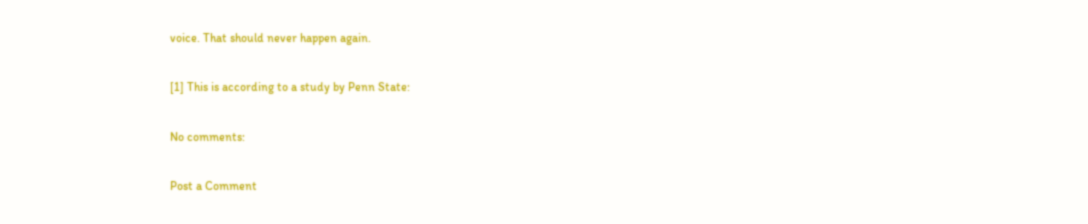voice. That should never happen again.

[1] This is according to a study by Penn State:

No comments:

Post a Comment